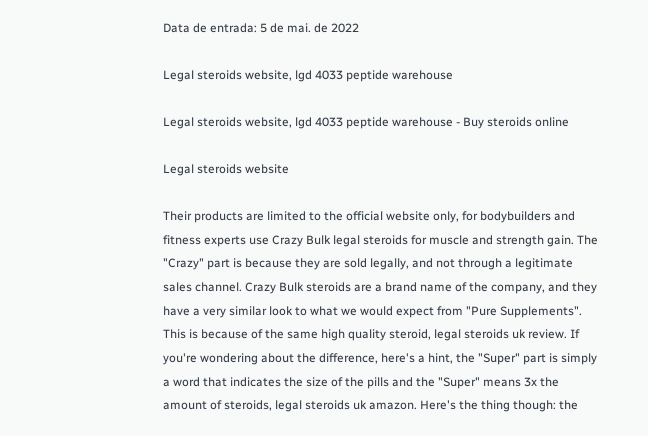Data de entrada: 5 de mai. de 2022

Legal steroids website, lgd 4033 peptide warehouse

Legal steroids website, lgd 4033 peptide warehouse - Buy steroids online

Legal steroids website

Their products are limited to the official website only, for bodybuilders and fitness experts use Crazy Bulk legal steroids for muscle and strength gain. The "Crazy" part is because they are sold legally, and not through a legitimate sales channel. Crazy Bulk steroids are a brand name of the company, and they have a very similar look to what we would expect from "Pure Supplements". This is because of the same high quality steroid, legal steroids uk review. If you're wondering about the difference, here's a hint, the "Super" part is simply a word that indicates the size of the pills and the "Super" means 3x the amount of steroids, legal steroids uk amazon. Here's the thing though: the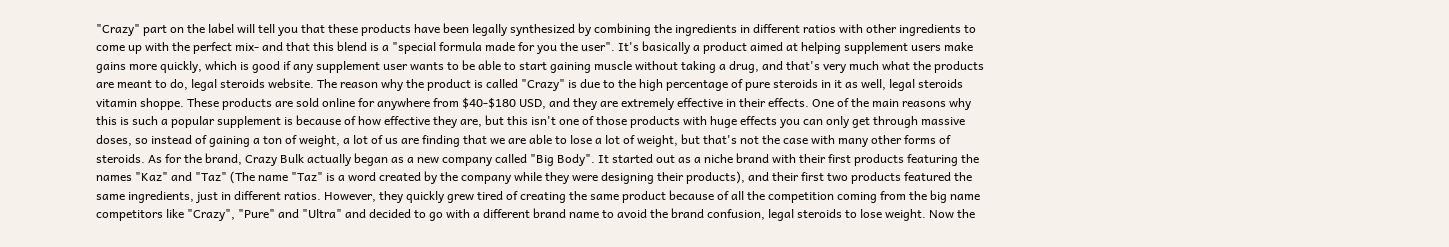"Crazy" part on the label will tell you that these products have been legally synthesized by combining the ingredients in different ratios with other ingredients to come up with the perfect mix- and that this blend is a "special formula made for you the user". It's basically a product aimed at helping supplement users make gains more quickly, which is good if any supplement user wants to be able to start gaining muscle without taking a drug, and that's very much what the products are meant to do, legal steroids website. The reason why the product is called "Crazy" is due to the high percentage of pure steroids in it as well, legal steroids vitamin shoppe. These products are sold online for anywhere from $40-$180 USD, and they are extremely effective in their effects. One of the main reasons why this is such a popular supplement is because of how effective they are, but this isn't one of those products with huge effects you can only get through massive doses, so instead of gaining a ton of weight, a lot of us are finding that we are able to lose a lot of weight, but that's not the case with many other forms of steroids. As for the brand, Crazy Bulk actually began as a new company called "Big Body". It started out as a niche brand with their first products featuring the names "Kaz" and "Taz" (The name "Taz" is a word created by the company while they were designing their products), and their first two products featured the same ingredients, just in different ratios. However, they quickly grew tired of creating the same product because of all the competition coming from the big name competitors like "Crazy", "Pure" and "Ultra" and decided to go with a different brand name to avoid the brand confusion, legal steroids to lose weight. Now the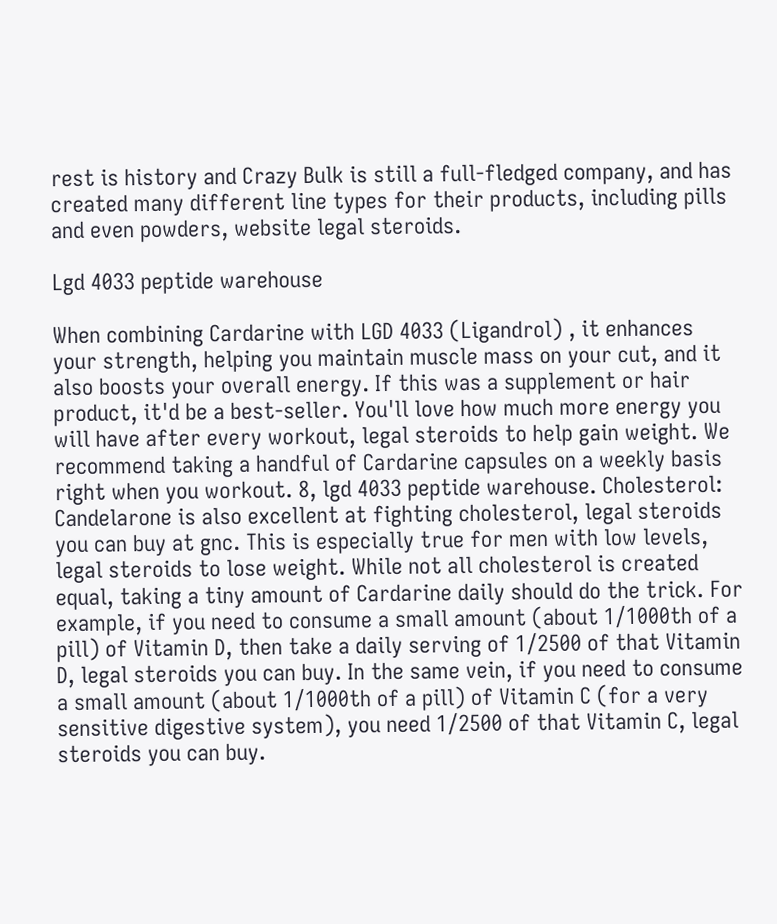rest is history and Crazy Bulk is still a full-fledged company, and has created many different line types for their products, including pills and even powders, website legal steroids.

Lgd 4033 peptide warehouse

When combining Cardarine with LGD 4033 (Ligandrol) , it enhances your strength, helping you maintain muscle mass on your cut, and it also boosts your overall energy. If this was a supplement or hair product, it'd be a best-seller. You'll love how much more energy you will have after every workout, legal steroids to help gain weight. We recommend taking a handful of Cardarine capsules on a weekly basis right when you workout. 8, lgd 4033 peptide warehouse. Cholesterol: Candelarone is also excellent at fighting cholesterol, legal steroids you can buy at gnc. This is especially true for men with low levels, legal steroids to lose weight. While not all cholesterol is created equal, taking a tiny amount of Cardarine daily should do the trick. For example, if you need to consume a small amount (about 1/1000th of a pill) of Vitamin D, then take a daily serving of 1/2500 of that Vitamin D, legal steroids you can buy. In the same vein, if you need to consume a small amount (about 1/1000th of a pill) of Vitamin C (for a very sensitive digestive system), you need 1/2500 of that Vitamin C, legal steroids you can buy.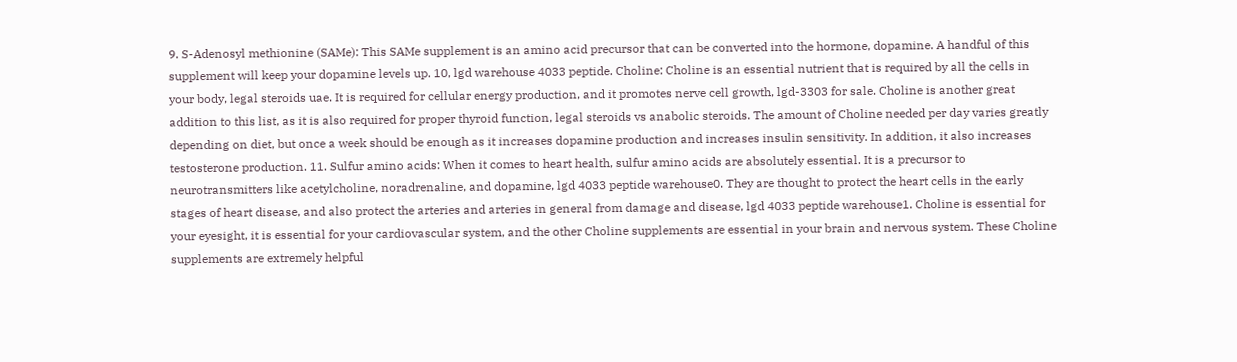9. S-Adenosyl methionine (SAMe): This SAMe supplement is an amino acid precursor that can be converted into the hormone, dopamine. A handful of this supplement will keep your dopamine levels up. 10, lgd warehouse 4033 peptide. Choline: Choline is an essential nutrient that is required by all the cells in your body, legal steroids uae. It is required for cellular energy production, and it promotes nerve cell growth, lgd-3303 for sale. Choline is another great addition to this list, as it is also required for proper thyroid function, legal steroids vs anabolic steroids. The amount of Choline needed per day varies greatly depending on diet, but once a week should be enough as it increases dopamine production and increases insulin sensitivity. In addition, it also increases testosterone production. 11. Sulfur amino acids: When it comes to heart health, sulfur amino acids are absolutely essential. It is a precursor to neurotransmitters like acetylcholine, noradrenaline, and dopamine, lgd 4033 peptide warehouse0. They are thought to protect the heart cells in the early stages of heart disease, and also protect the arteries and arteries in general from damage and disease, lgd 4033 peptide warehouse1. Choline is essential for your eyesight, it is essential for your cardiovascular system, and the other Choline supplements are essential in your brain and nervous system. These Choline supplements are extremely helpful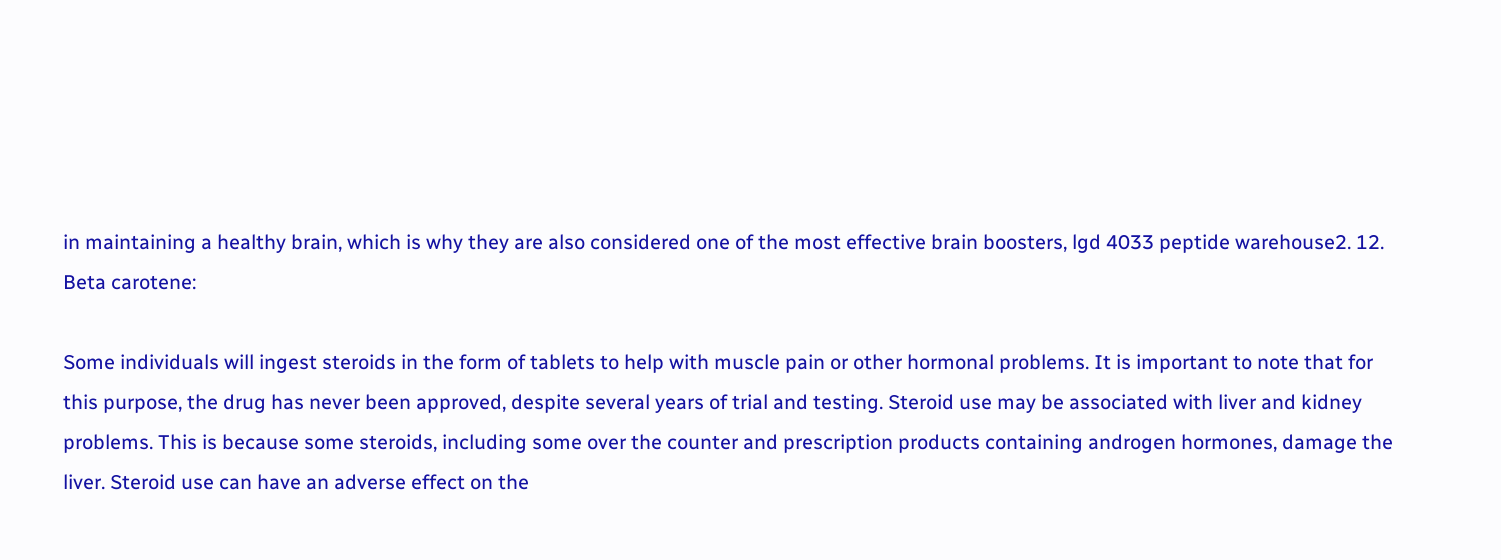in maintaining a healthy brain, which is why they are also considered one of the most effective brain boosters, lgd 4033 peptide warehouse2. 12. Beta carotene:

Some individuals will ingest steroids in the form of tablets to help with muscle pain or other hormonal problems. It is important to note that for this purpose, the drug has never been approved, despite several years of trial and testing. Steroid use may be associated with liver and kidney problems. This is because some steroids, including some over the counter and prescription products containing androgen hormones, damage the liver. Steroid use can have an adverse effect on the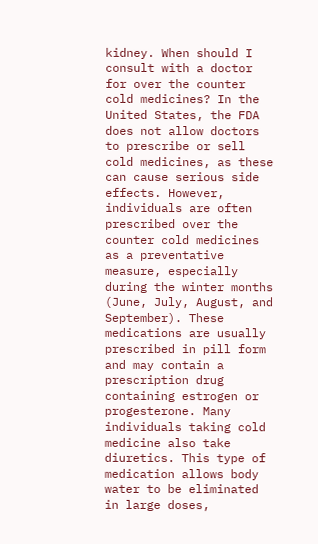kidney. When should I consult with a doctor for over the counter cold medicines? In the United States, the FDA does not allow doctors to prescribe or sell cold medicines, as these can cause serious side effects. However, individuals are often prescribed over the counter cold medicines as a preventative measure, especially during the winter months (June, July, August, and September). These medications are usually prescribed in pill form and may contain a prescription drug containing estrogen or progesterone. Many individuals taking cold medicine also take diuretics. This type of medication allows body water to be eliminated in large doses,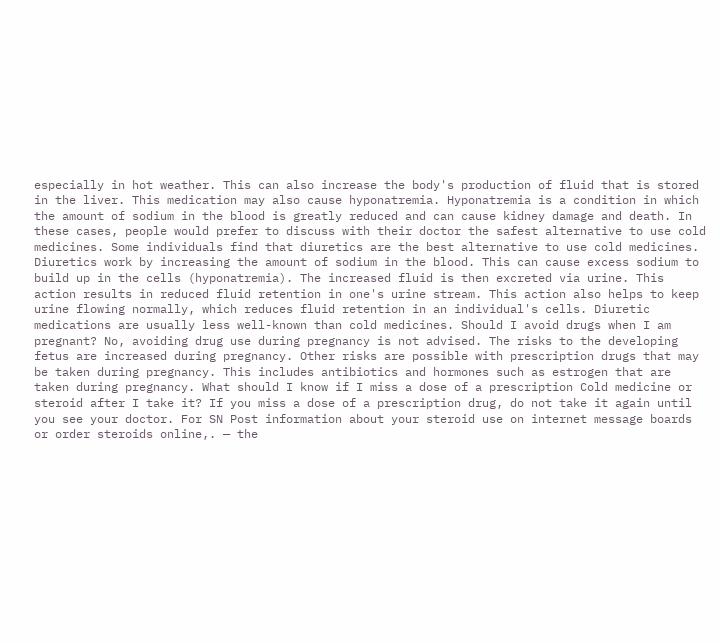especially in hot weather. This can also increase the body's production of fluid that is stored in the liver. This medication may also cause hyponatremia. Hyponatremia is a condition in which the amount of sodium in the blood is greatly reduced and can cause kidney damage and death. In these cases, people would prefer to discuss with their doctor the safest alternative to use cold medicines. Some individuals find that diuretics are the best alternative to use cold medicines. Diuretics work by increasing the amount of sodium in the blood. This can cause excess sodium to build up in the cells (hyponatremia). The increased fluid is then excreted via urine. This action results in reduced fluid retention in one's urine stream. This action also helps to keep urine flowing normally, which reduces fluid retention in an individual's cells. Diuretic medications are usually less well-known than cold medicines. Should I avoid drugs when I am pregnant? No, avoiding drug use during pregnancy is not advised. The risks to the developing fetus are increased during pregnancy. Other risks are possible with prescription drugs that may be taken during pregnancy. This includes antibiotics and hormones such as estrogen that are taken during pregnancy. What should I know if I miss a dose of a prescription Cold medicine or steroid after I take it? If you miss a dose of a prescription drug, do not take it again until you see your doctor. For SN Post information about your steroid use on internet message boards or order steroids online,. — the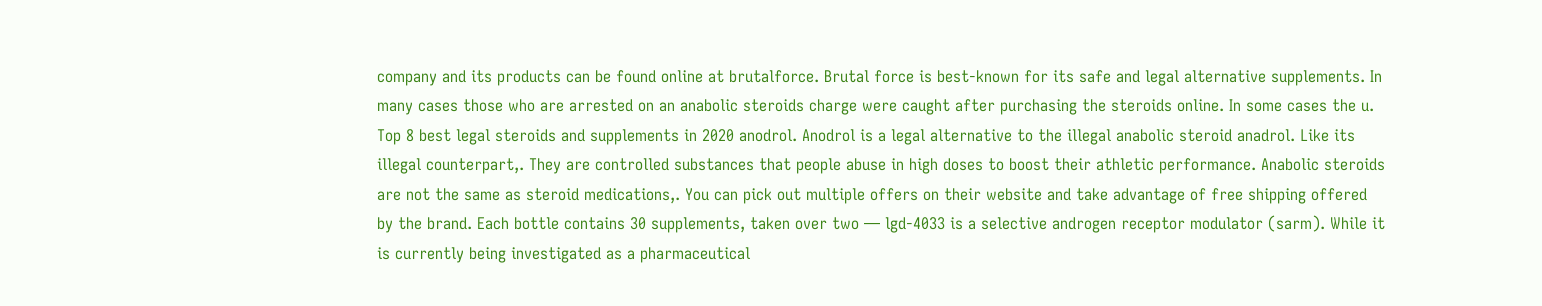company and its products can be found online at brutalforce. Brutal force is best-known for its safe and legal alternative supplements. In many cases those who are arrested on an anabolic steroids charge were caught after purchasing the steroids online. In some cases the u. Top 8 best legal steroids and supplements in 2020 anodrol. Anodrol is a legal alternative to the illegal anabolic steroid anadrol. Like its illegal counterpart,. They are controlled substances that people abuse in high doses to boost their athletic performance. Anabolic steroids are not the same as steroid medications,. You can pick out multiple offers on their website and take advantage of free shipping offered by the brand. Each bottle contains 30 supplements, taken over two — lgd-4033 is a selective androgen receptor modulator (sarm). While it is currently being investigated as a pharmaceutical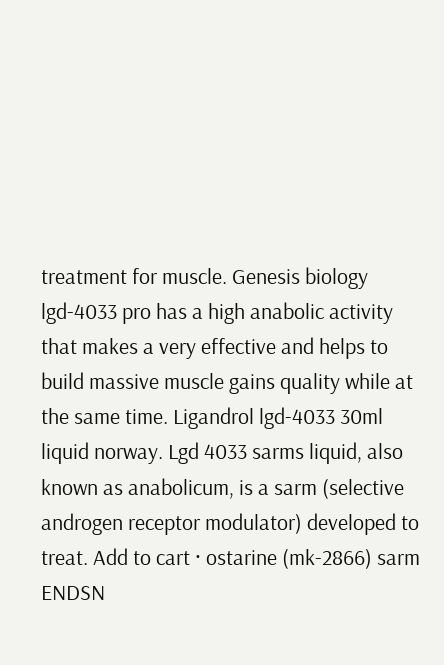treatment for muscle. Genesis biology lgd-4033 pro has a high anabolic activity that makes a very effective and helps to build massive muscle gains quality while at the same time. Ligandrol lgd-4033 30ml liquid norway. Lgd 4033 sarms liquid, also known as anabolicum, is a sarm (selective androgen receptor modulator) developed to treat. Add to cart · ostarine (mk-2866) sarm ENDSN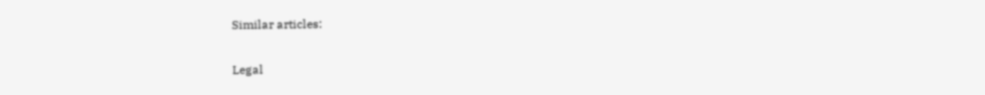Similar articles:

Legal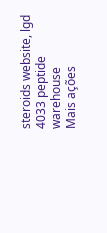steroids website, lgd 4033 peptide warehouse
Mais ações